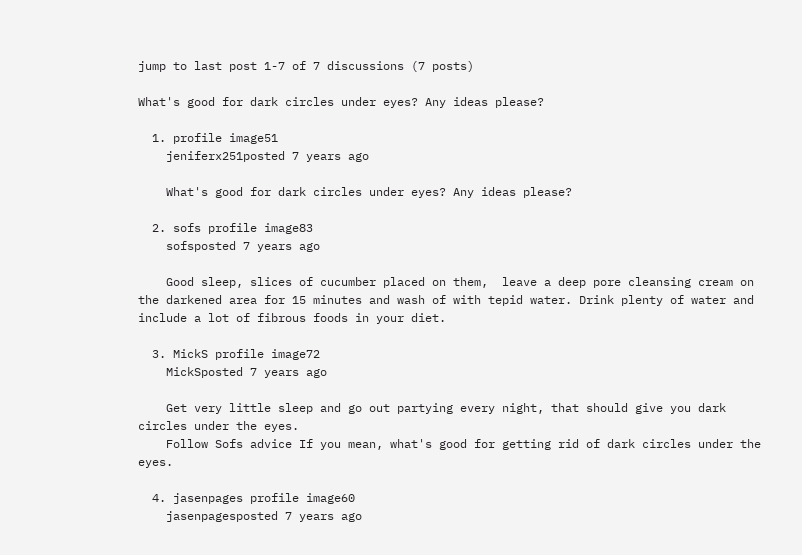jump to last post 1-7 of 7 discussions (7 posts)

What's good for dark circles under eyes? Any ideas please?

  1. profile image51
    jeniferx251posted 7 years ago

    What's good for dark circles under eyes? Any ideas please?

  2. sofs profile image83
    sofsposted 7 years ago

    Good sleep, slices of cucumber placed on them,  leave a deep pore cleansing cream on the darkened area for 15 minutes and wash of with tepid water. Drink plenty of water and include a lot of fibrous foods in your diet.

  3. MickS profile image72
    MickSposted 7 years ago

    Get very little sleep and go out partying every night, that should give you dark circles under the eyes.
    Follow Sofs advice If you mean, what's good for getting rid of dark circles under the eyes.

  4. jasenpages profile image60
    jasenpagesposted 7 years ago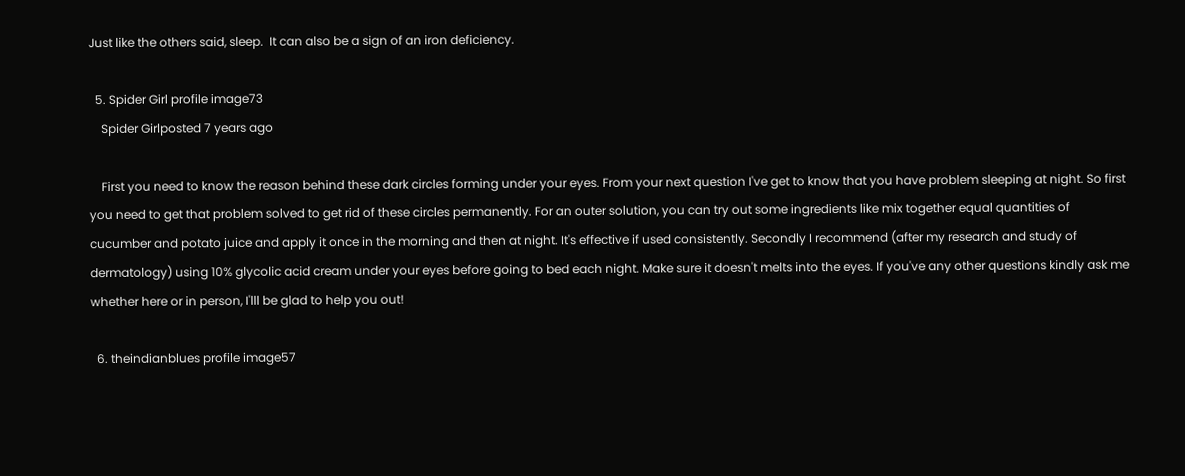Just like the others said, sleep.  It can also be a sign of an iron deficiency.

  5. Spider Girl profile image73
    Spider Girlposted 7 years ago

    First you need to know the reason behind these dark circles forming under your eyes. From your next question I've get to know that you have problem sleeping at night. So first you need to get that problem solved to get rid of these circles permanently. For an outer solution, you can try out some ingredients like mix together equal quantities of cucumber and potato juice and apply it once in the morning and then at night. It's effective if used consistently. Secondly I recommend (after my research and study of dermatology) using 10% glycolic acid cream under your eyes before going to bed each night. Make sure it doesn't melts into the eyes. If you've any other questions kindly ask me whether here or in person, I'lll be glad to help you out!

  6. theindianblues profile image57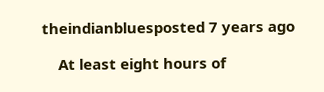theindianbluesposted 7 years ago

    At least eight hours of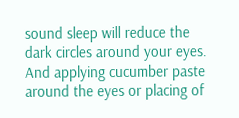sound sleep will reduce the dark circles around your eyes. And applying cucumber paste around the eyes or placing of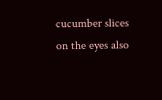cucumber slices on the eyes also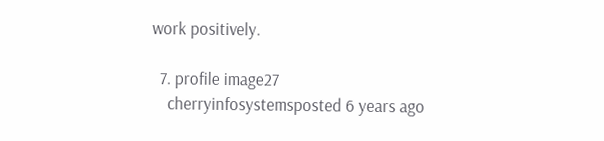work positively.

  7. profile image27
    cherryinfosystemsposted 6 years ago